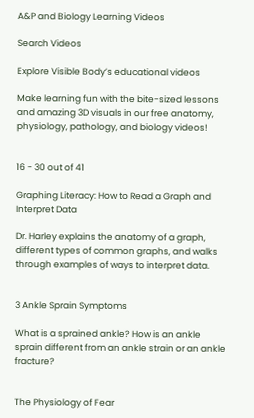A&P and Biology Learning Videos

Search Videos

Explore Visible Body’s educational videos

Make learning fun with the bite-sized lessons and amazing 3D visuals in our free anatomy, physiology, pathology, and biology videos!


16 - 30 out of 41

Graphing Literacy: How to Read a Graph and Interpret Data

Dr. Harley explains the anatomy of a graph, different types of common graphs, and walks through examples of ways to interpret data.


3 Ankle Sprain Symptoms

What is a sprained ankle? How is an ankle sprain different from an ankle strain or an ankle fracture?


The Physiology of Fear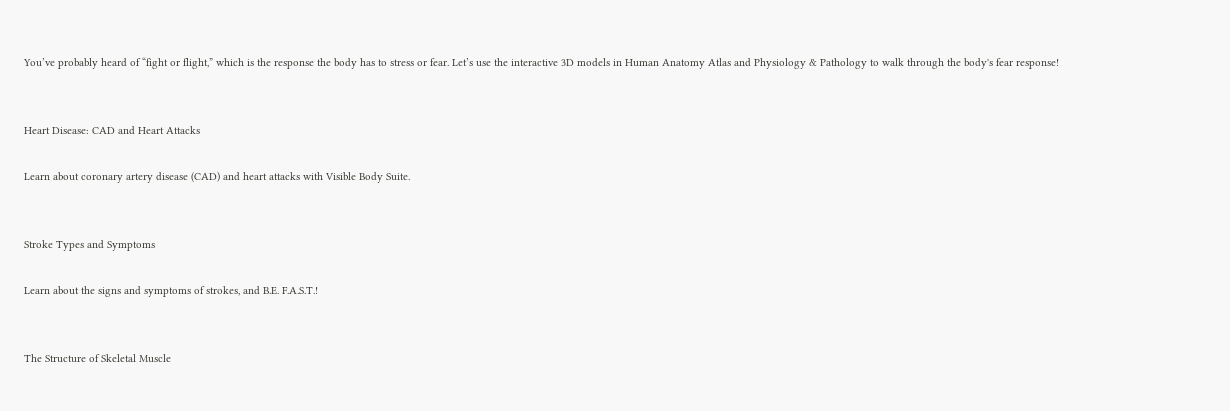You’ve probably heard of “fight or flight,” which is the response the body has to stress or fear. Let’s use the interactive 3D models in Human Anatomy Atlas and Physiology & Pathology to walk through the body's fear response!


Heart Disease: CAD and Heart Attacks

Learn about coronary artery disease (CAD) and heart attacks with Visible Body Suite.


Stroke Types and Symptoms

Learn about the signs and symptoms of strokes, and B.E. F.A.S.T.!


The Structure of Skeletal Muscle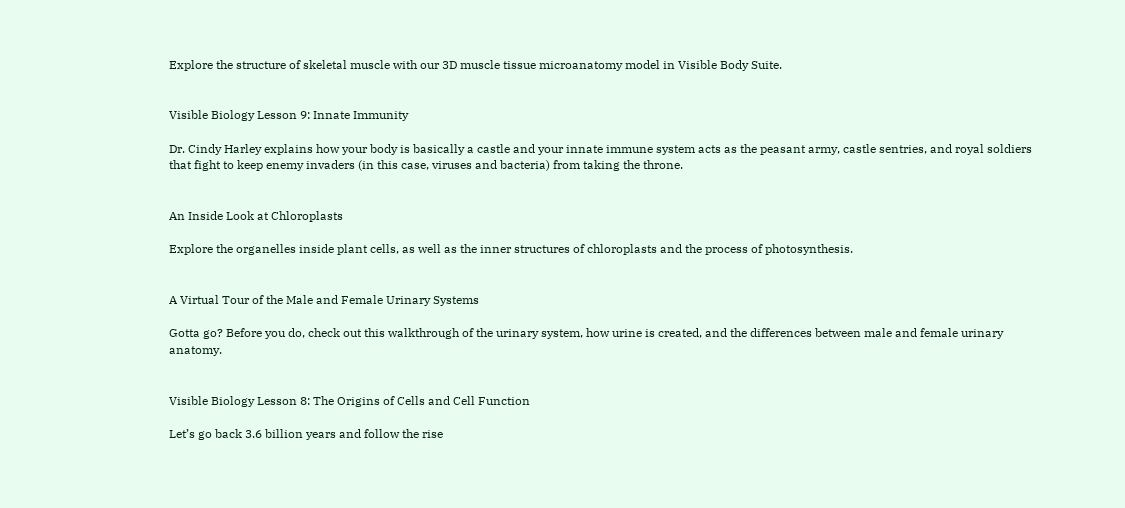Explore the structure of skeletal muscle with our 3D muscle tissue microanatomy model in Visible Body Suite.


Visible Biology Lesson 9: Innate Immunity

Dr. Cindy Harley explains how your body is basically a castle and your innate immune system acts as the peasant army, castle sentries, and royal soldiers that fight to keep enemy invaders (in this case, viruses and bacteria) from taking the throne.


An Inside Look at Chloroplasts

Explore the organelles inside plant cells, as well as the inner structures of chloroplasts and the process of photosynthesis.


A Virtual Tour of the Male and Female Urinary Systems

Gotta go? Before you do, check out this walkthrough of the urinary system, how urine is created, and the differences between male and female urinary anatomy.


Visible Biology Lesson 8: The Origins of Cells and Cell Function

Let’s go back 3.6 billion years and follow the rise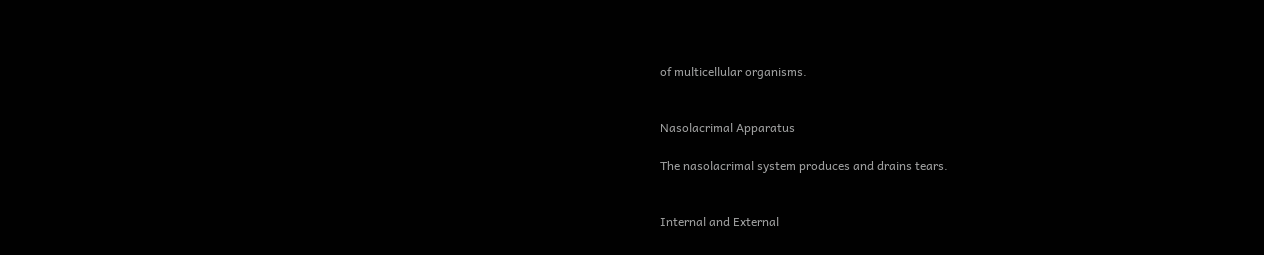of multicellular organisms.


Nasolacrimal Apparatus

The nasolacrimal system produces and drains tears.


Internal and External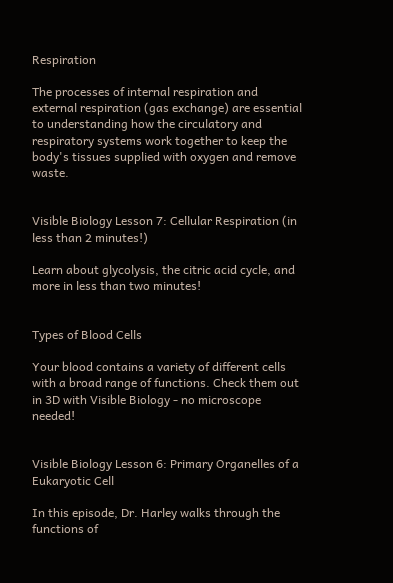Respiration

The processes of internal respiration and external respiration (gas exchange) are essential to understanding how the circulatory and respiratory systems work together to keep the body's tissues supplied with oxygen and remove waste.


Visible Biology Lesson 7: Cellular Respiration (in less than 2 minutes!)

Learn about glycolysis, the citric acid cycle, and more in less than two minutes!


Types of Blood Cells

Your blood contains a variety of different cells with a broad range of functions. Check them out in 3D with Visible Biology - no microscope needed!


Visible Biology Lesson 6: Primary Organelles of a Eukaryotic Cell

In this episode, Dr. Harley walks through the functions of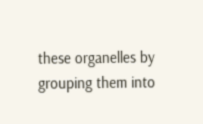these organelles by grouping them into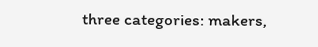three categories: makers,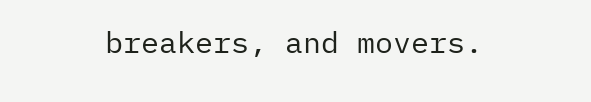breakers, and movers.